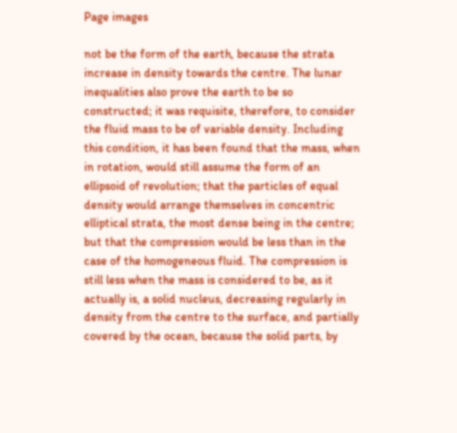Page images

not be the form of the earth, because the strata increase in density towards the centre. The lunar inequalities also prove the earth to be so constructed; it was requisite, therefore, to consider the fluid mass to be of variable density. Including this condition, it has been found that the mass, when in rotation, would still assume the form of an ellipsoid of revolution; that the particles of equal density would arrange themselves in concentric elliptical strata, the most dense being in the centre; but that the compression would be less than in the case of the homogeneous fluid. The compression is still less when the mass is considered to be, as it actually is, a solid nucleus, decreasing regularly in density from the centre to the surface, and partially covered by the ocean, because the solid parts, by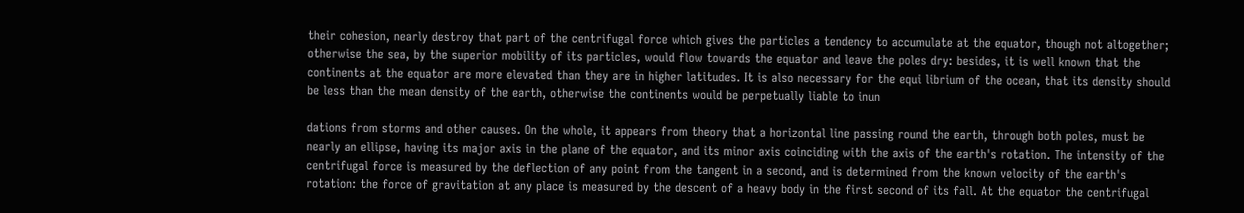their cohesion, nearly destroy that part of the centrifugal force which gives the particles a tendency to accumulate at the equator, though not altogether; otherwise the sea, by the superior mobility of its particles, would flow towards the equator and leave the poles dry: besides, it is well known that the continents at the equator are more elevated than they are in higher latitudes. It is also necessary for the equi librium of the ocean, that its density should be less than the mean density of the earth, otherwise the continents would be perpetually liable to inun

dations from storms and other causes. On the whole, it appears from theory that a horizontal line passing round the earth, through both poles, must be nearly an ellipse, having its major axis in the plane of the equator, and its minor axis coinciding with the axis of the earth's rotation. The intensity of the centrifugal force is measured by the deflection of any point from the tangent in a second, and is determined from the known velocity of the earth's rotation: the force of gravitation at any place is measured by the descent of a heavy body in the first second of its fall. At the equator the centrifugal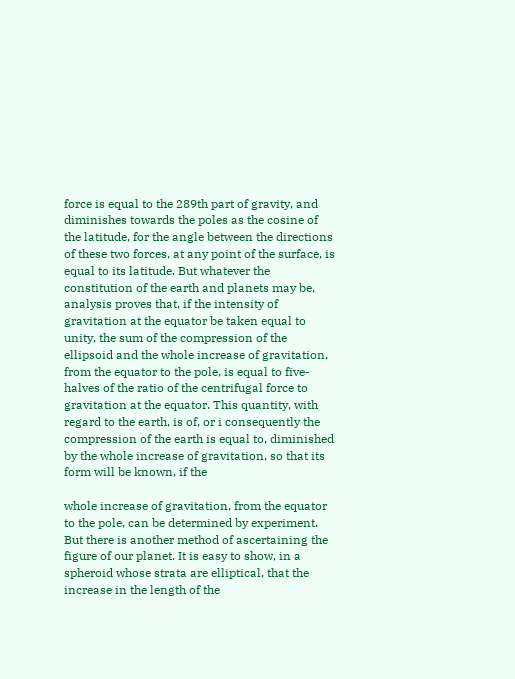force is equal to the 289th part of gravity, and diminishes towards the poles as the cosine of the latitude, for the angle between the directions of these two forces, at any point of the surface, is equal to its latitude. But whatever the constitution of the earth and planets may be, analysis proves that, if the intensity of gravitation at the equator be taken equal to unity, the sum of the compression of the ellipsoid and the whole increase of gravitation, from the equator to the pole, is equal to five-halves of the ratio of the centrifugal force to gravitation at the equator. This quantity, with regard to the earth, is of, or i consequently the compression of the earth is equal to, diminished by the whole increase of gravitation, so that its form will be known, if the

whole increase of gravitation, from the equator to the pole, can be determined by experiment. But there is another method of ascertaining the figure of our planet. It is easy to show, in a spheroid whose strata are elliptical, that the increase in the length of the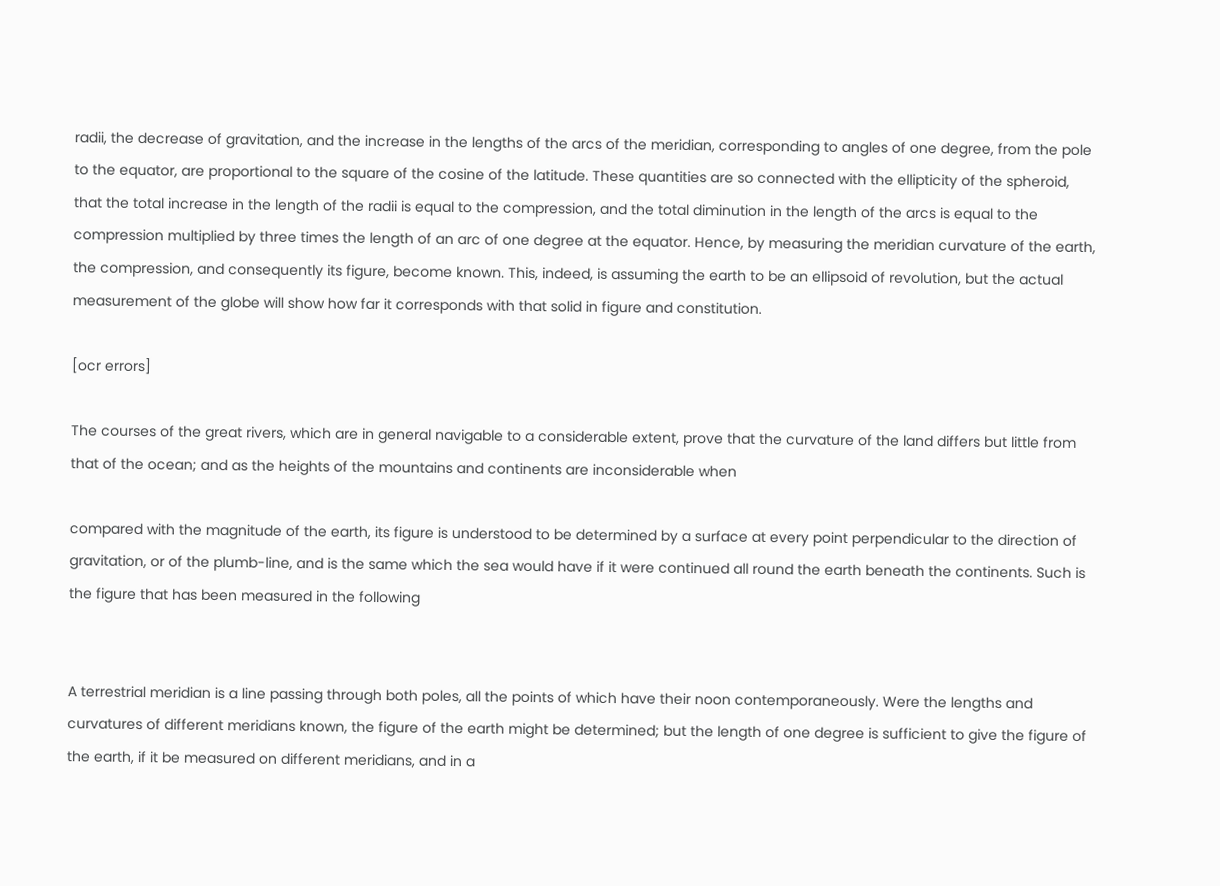radii, the decrease of gravitation, and the increase in the lengths of the arcs of the meridian, corresponding to angles of one degree, from the pole to the equator, are proportional to the square of the cosine of the latitude. These quantities are so connected with the ellipticity of the spheroid, that the total increase in the length of the radii is equal to the compression, and the total diminution in the length of the arcs is equal to the compression multiplied by three times the length of an arc of one degree at the equator. Hence, by measuring the meridian curvature of the earth, the compression, and consequently its figure, become known. This, indeed, is assuming the earth to be an ellipsoid of revolution, but the actual measurement of the globe will show how far it corresponds with that solid in figure and constitution.

[ocr errors]

The courses of the great rivers, which are in general navigable to a considerable extent, prove that the curvature of the land differs but little from that of the ocean; and as the heights of the mountains and continents are inconsiderable when

compared with the magnitude of the earth, its figure is understood to be determined by a surface at every point perpendicular to the direction of gravitation, or of the plumb-line, and is the same which the sea would have if it were continued all round the earth beneath the continents. Such is the figure that has been measured in the following


A terrestrial meridian is a line passing through both poles, all the points of which have their noon contemporaneously. Were the lengths and curvatures of different meridians known, the figure of the earth might be determined; but the length of one degree is sufficient to give the figure of the earth, if it be measured on different meridians, and in a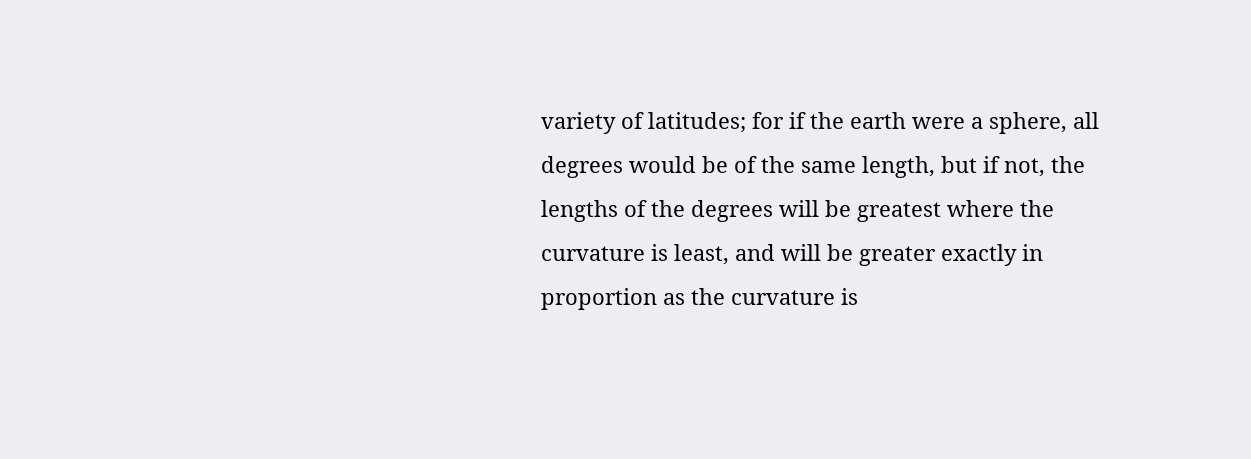variety of latitudes; for if the earth were a sphere, all degrees would be of the same length, but if not, the lengths of the degrees will be greatest where the curvature is least, and will be greater exactly in proportion as the curvature is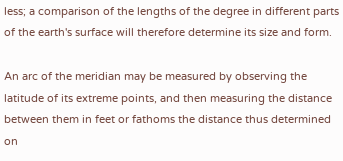less; a comparison of the lengths of the degree in different parts of the earth's surface will therefore determine its size and form.

An arc of the meridian may be measured by observing the latitude of its extreme points, and then measuring the distance between them in feet or fathoms the distance thus determined on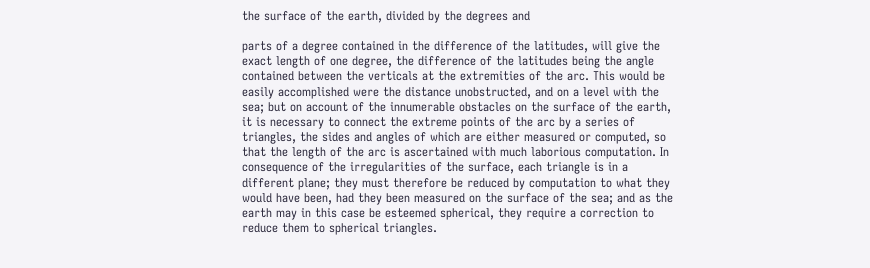the surface of the earth, divided by the degrees and

parts of a degree contained in the difference of the latitudes, will give the exact length of one degree, the difference of the latitudes being the angle contained between the verticals at the extremities of the arc. This would be easily accomplished were the distance unobstructed, and on a level with the sea; but on account of the innumerable obstacles on the surface of the earth, it is necessary to connect the extreme points of the arc by a series of triangles, the sides and angles of which are either measured or computed, so that the length of the arc is ascertained with much laborious computation. In consequence of the irregularities of the surface, each triangle is in a different plane; they must therefore be reduced by computation to what they would have been, had they been measured on the surface of the sea; and as the earth may in this case be esteemed spherical, they require a correction to reduce them to spherical triangles.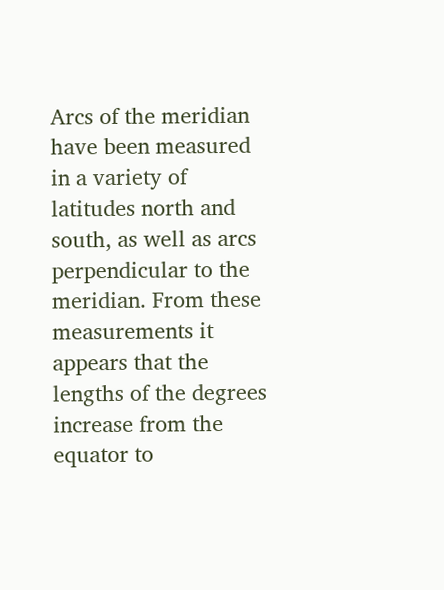Arcs of the meridian have been measured in a variety of latitudes north and south, as well as arcs perpendicular to the meridian. From these measurements it appears that the lengths of the degrees increase from the equator to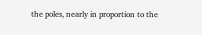the poles, nearly in proportion to the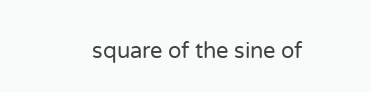square of the sine of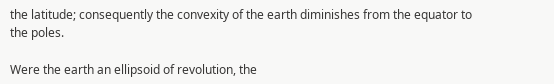the latitude; consequently the convexity of the earth diminishes from the equator to the poles.

Were the earth an ellipsoid of revolution, the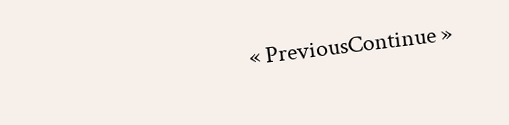« PreviousContinue »